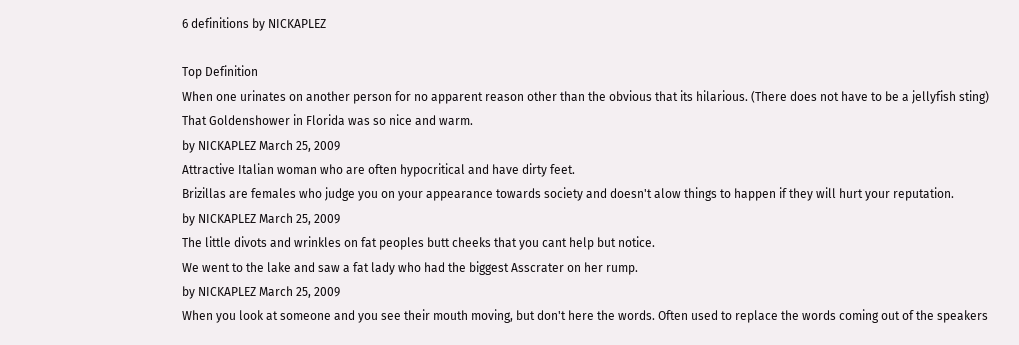6 definitions by NICKAPLEZ

Top Definition
When one urinates on another person for no apparent reason other than the obvious that its hilarious. (There does not have to be a jellyfish sting)
That Goldenshower in Florida was so nice and warm.
by NICKAPLEZ March 25, 2009
Attractive Italian woman who are often hypocritical and have dirty feet.
Brizillas are females who judge you on your appearance towards society and doesn't alow things to happen if they will hurt your reputation.
by NICKAPLEZ March 25, 2009
The little divots and wrinkles on fat peoples butt cheeks that you cant help but notice.
We went to the lake and saw a fat lady who had the biggest Asscrater on her rump.
by NICKAPLEZ March 25, 2009
When you look at someone and you see their mouth moving, but don't here the words. Often used to replace the words coming out of the speakers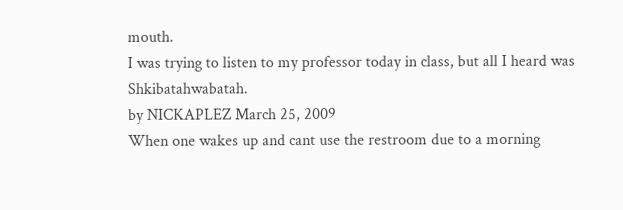mouth.
I was trying to listen to my professor today in class, but all I heard was Shkibatahwabatah.
by NICKAPLEZ March 25, 2009
When one wakes up and cant use the restroom due to a morning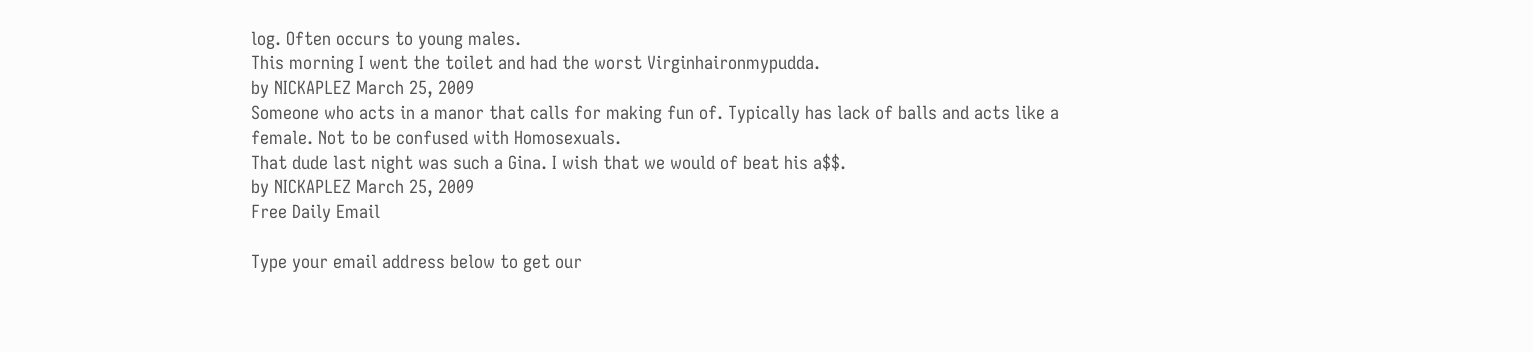log. Often occurs to young males.
This morning I went the toilet and had the worst Virginhaironmypudda.
by NICKAPLEZ March 25, 2009
Someone who acts in a manor that calls for making fun of. Typically has lack of balls and acts like a female. Not to be confused with Homosexuals.
That dude last night was such a Gina. I wish that we would of beat his a$$.
by NICKAPLEZ March 25, 2009
Free Daily Email

Type your email address below to get our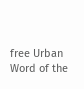free Urban Word of the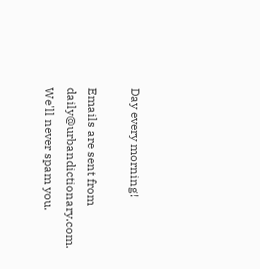Day every morning!

Emails are sent from daily@urbandictionary.com. We'll never spam you.